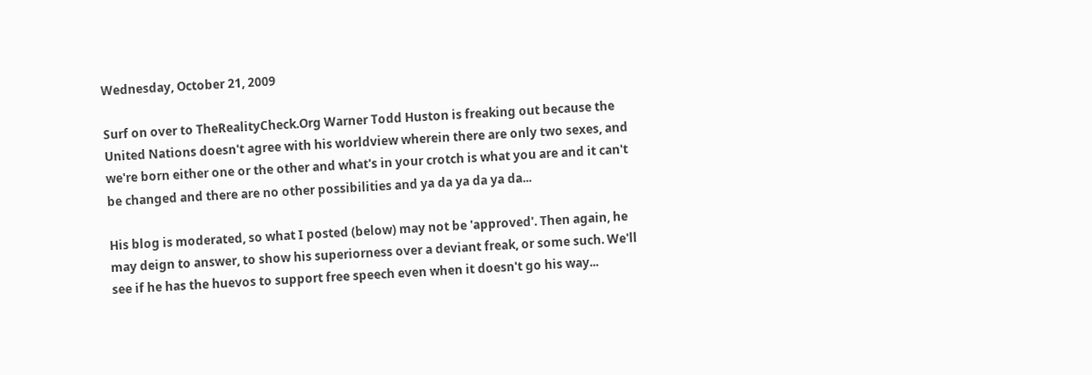Wednesday, October 21, 2009

Surf on over to TheRealityCheck.Org Warner Todd Huston is freaking out because the United Nations doesn't agree with his worldview wherein there are only two sexes, and we're born either one or the other and what's in your crotch is what you are and it can't be changed and there are no other possibilities and ya da ya da ya da...

His blog is moderated, so what I posted (below) may not be 'approved'. Then again, he may deign to answer, to show his superiorness over a deviant freak, or some such. We'll see if he has the huevos to support free speech even when it doesn't go his way...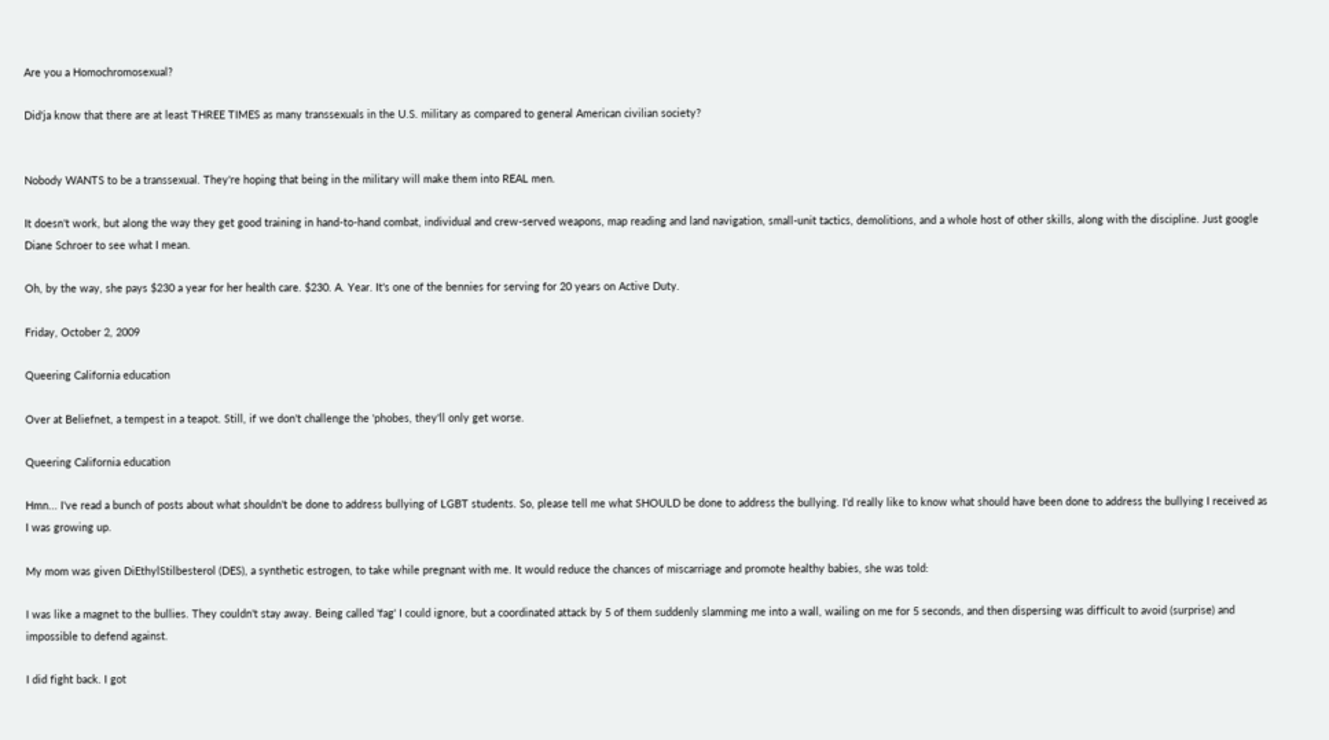Are you a Homochromosexual?

Did'ja know that there are at least THREE TIMES as many transsexuals in the U.S. military as compared to general American civilian society?


Nobody WANTS to be a transsexual. They're hoping that being in the military will make them into REAL men.

It doesn't work, but along the way they get good training in hand-to-hand combat, individual and crew-served weapons, map reading and land navigation, small-unit tactics, demolitions, and a whole host of other skills, along with the discipline. Just google Diane Schroer to see what I mean.

Oh, by the way, she pays $230 a year for her health care. $230. A. Year. It's one of the bennies for serving for 20 years on Active Duty.

Friday, October 2, 2009

Queering California education

Over at Beliefnet, a tempest in a teapot. Still, if we don't challenge the 'phobes, they'll only get worse.

Queering California education

Hmn... I've read a bunch of posts about what shouldn't be done to address bullying of LGBT students. So, please tell me what SHOULD be done to address the bullying. I'd really like to know what should have been done to address the bullying I received as I was growing up.

My mom was given DiEthylStilbesterol (DES), a synthetic estrogen, to take while pregnant with me. It would reduce the chances of miscarriage and promote healthy babies, she was told:

I was like a magnet to the bullies. They couldn't stay away. Being called 'fag' I could ignore, but a coordinated attack by 5 of them suddenly slamming me into a wall, wailing on me for 5 seconds, and then dispersing was difficult to avoid (surprise) and impossible to defend against.

I did fight back. I got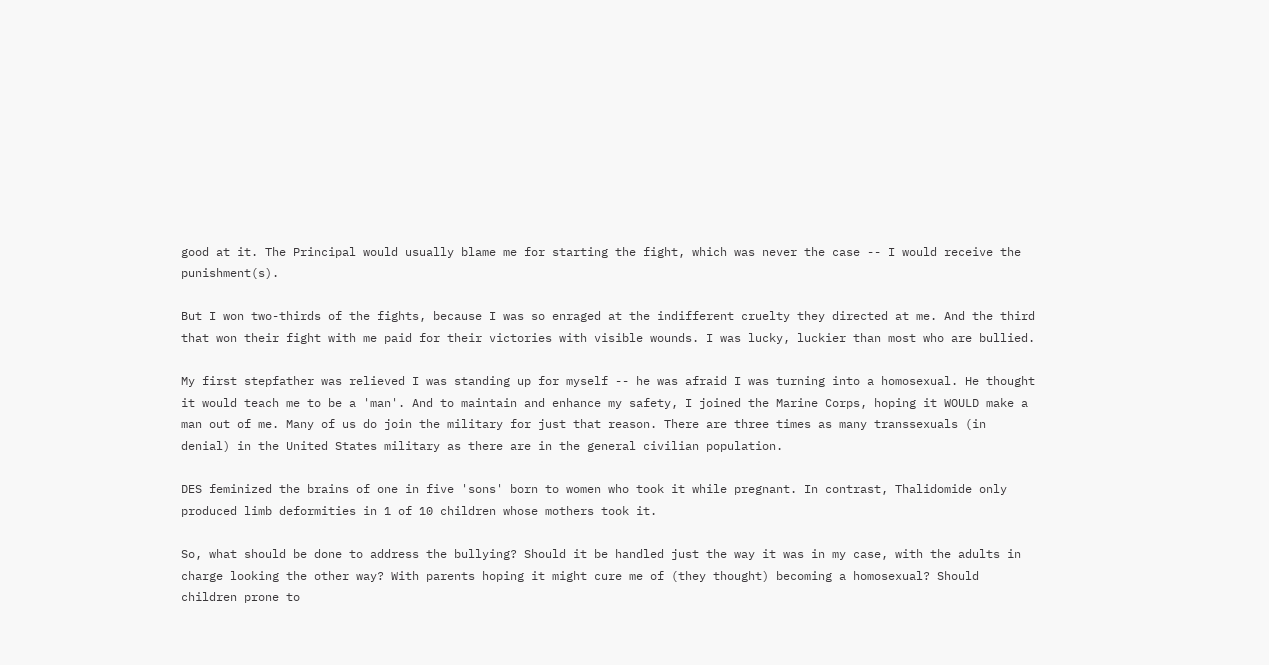good at it. The Principal would usually blame me for starting the fight, which was never the case -- I would receive the punishment(s).

But I won two-thirds of the fights, because I was so enraged at the indifferent cruelty they directed at me. And the third that won their fight with me paid for their victories with visible wounds. I was lucky, luckier than most who are bullied.

My first stepfather was relieved I was standing up for myself -- he was afraid I was turning into a homosexual. He thought it would teach me to be a 'man'. And to maintain and enhance my safety, I joined the Marine Corps, hoping it WOULD make a man out of me. Many of us do join the military for just that reason. There are three times as many transsexuals (in denial) in the United States military as there are in the general civilian population.

DES feminized the brains of one in five 'sons' born to women who took it while pregnant. In contrast, Thalidomide only produced limb deformities in 1 of 10 children whose mothers took it.

So, what should be done to address the bullying? Should it be handled just the way it was in my case, with the adults in charge looking the other way? With parents hoping it might cure me of (they thought) becoming a homosexual? Should children prone to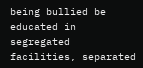being bullied be educated in segregated facilities, separated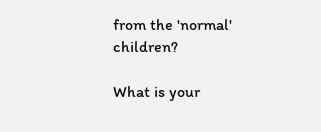from the 'normal' children?

What is your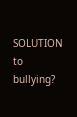SOLUTION to bullying?